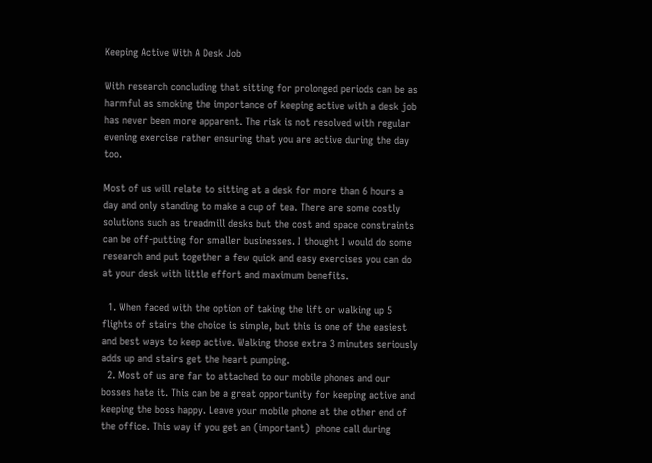Keeping Active With A Desk Job

With research concluding that sitting for prolonged periods can be as harmful as smoking the importance of keeping active with a desk job has never been more apparent. The risk is not resolved with regular evening exercise rather ensuring that you are active during the day too.

Most of us will relate to sitting at a desk for more than 6 hours a day and only standing to make a cup of tea. There are some costly solutions such as treadmill desks but the cost and space constraints can be off-putting for smaller businesses. I thought I would do some research and put together a few quick and easy exercises you can do at your desk with little effort and maximum benefits.

  1. When faced with the option of taking the lift or walking up 5 flights of stairs the choice is simple, but this is one of the easiest and best ways to keep active. Walking those extra 3 minutes seriously adds up and stairs get the heart pumping.
  2. Most of us are far to attached to our mobile phones and our bosses hate it. This can be a great opportunity for keeping active and keeping the boss happy. Leave your mobile phone at the other end of the office. This way if you get an (important)  phone call during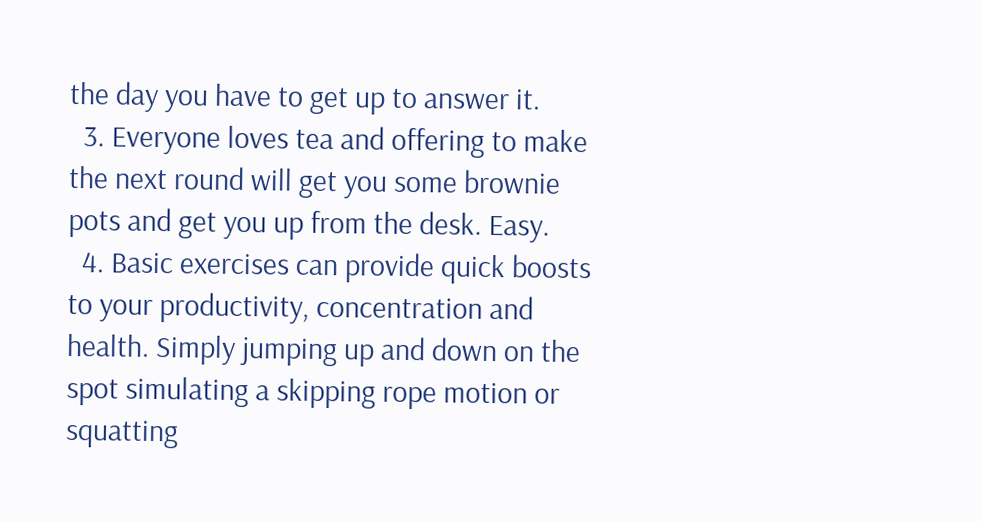the day you have to get up to answer it.
  3. Everyone loves tea and offering to make the next round will get you some brownie pots and get you up from the desk. Easy.
  4. Basic exercises can provide quick boosts to your productivity, concentration and health. Simply jumping up and down on the spot simulating a skipping rope motion or squatting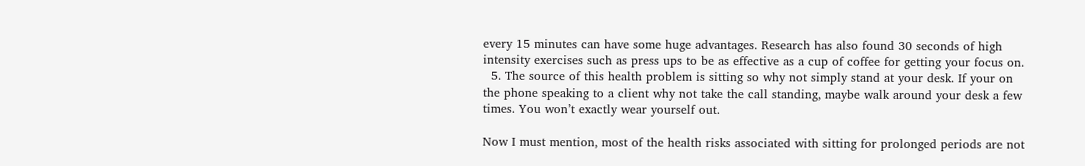every 15 minutes can have some huge advantages. Research has also found 30 seconds of high intensity exercises such as press ups to be as effective as a cup of coffee for getting your focus on.
  5. The source of this health problem is sitting so why not simply stand at your desk. If your on the phone speaking to a client why not take the call standing, maybe walk around your desk a few times. You won’t exactly wear yourself out.

Now I must mention, most of the health risks associated with sitting for prolonged periods are not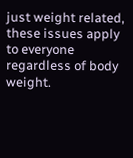just weight related, these issues apply to everyone regardless of body weight.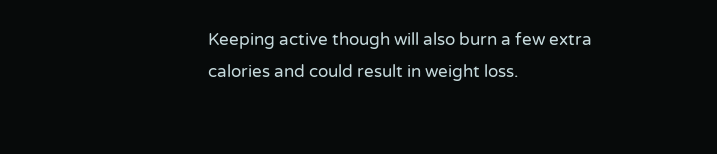Keeping active though will also burn a few extra calories and could result in weight loss.